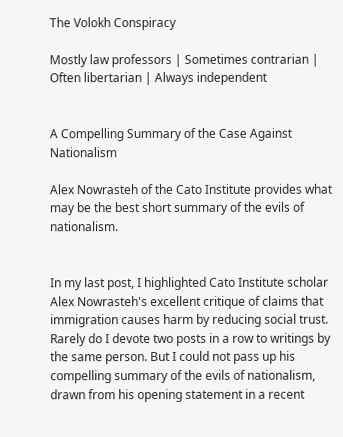The Volokh Conspiracy

Mostly law professors | Sometimes contrarian | Often libertarian | Always independent


A Compelling Summary of the Case Against Nationalism

Alex Nowrasteh of the Cato Institute provides what may be the best short summary of the evils of nationalism.


In my last post, I highlighted Cato Institute scholar Alex Nowrasteh's excellent critique of claims that immigration causes harm by reducing social trust. Rarely do I devote two posts in a row to writings by the same person. But I could not pass up his compelling summary of the evils of nationalism, drawn from his opening statement in a recent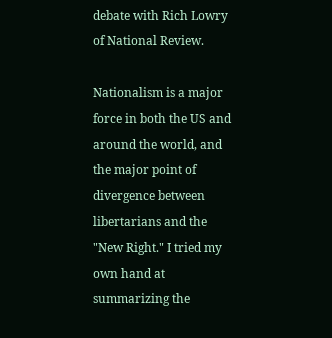debate with Rich Lowry of National Review.

Nationalism is a major force in both the US and around the world, and the major point of divergence between libertarians and the "New Right." I tried my own hand at summarizing the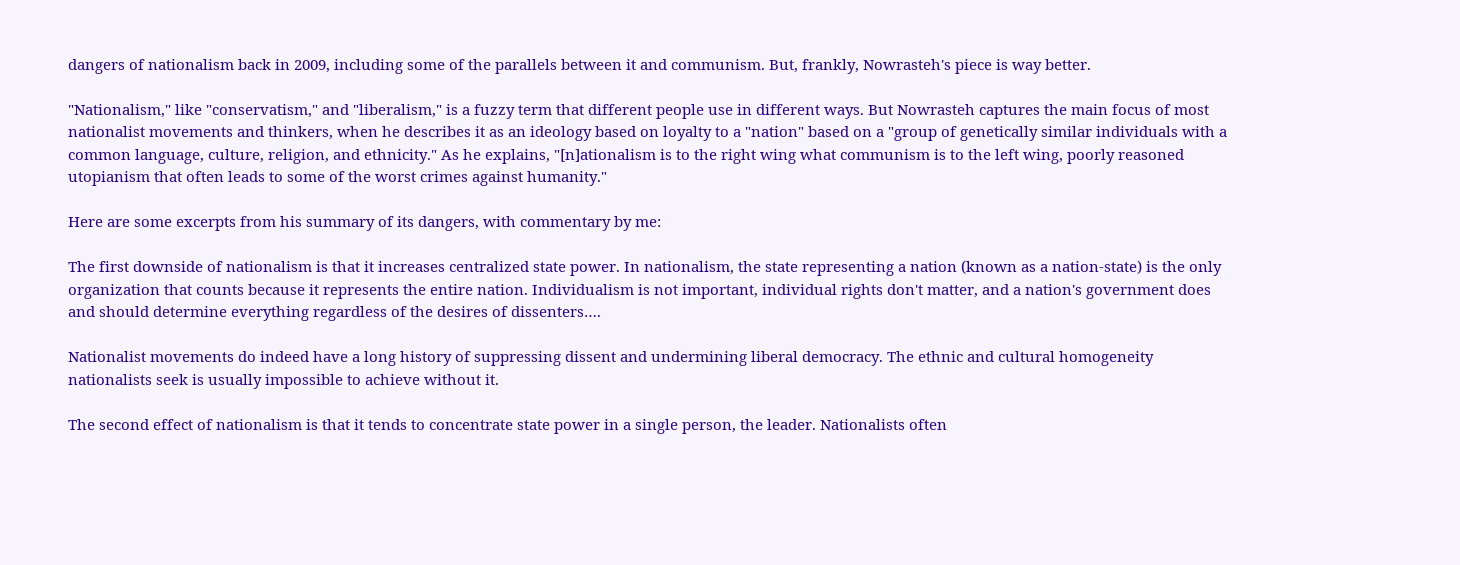dangers of nationalism back in 2009, including some of the parallels between it and communism. But, frankly, Nowrasteh's piece is way better.

"Nationalism," like "conservatism," and "liberalism," is a fuzzy term that different people use in different ways. But Nowrasteh captures the main focus of most nationalist movements and thinkers, when he describes it as an ideology based on loyalty to a "nation" based on a "group of genetically similar individuals with a common language, culture, religion, and ethnicity." As he explains, "[n]ationalism is to the right wing what communism is to the left wing, poorly reasoned utopianism that often leads to some of the worst crimes against humanity."

Here are some excerpts from his summary of its dangers, with commentary by me:

The first downside of nationalism is that it increases centralized state power. In nationalism, the state representing a nation (known as a nation-state) is the only organization that counts because it represents the entire nation. Individualism is not important, individual rights don't matter, and a nation's government does and should determine everything regardless of the desires of dissenters….

Nationalist movements do indeed have a long history of suppressing dissent and undermining liberal democracy. The ethnic and cultural homogeneity nationalists seek is usually impossible to achieve without it.

The second effect of nationalism is that it tends to concentrate state power in a single person, the leader. Nationalists often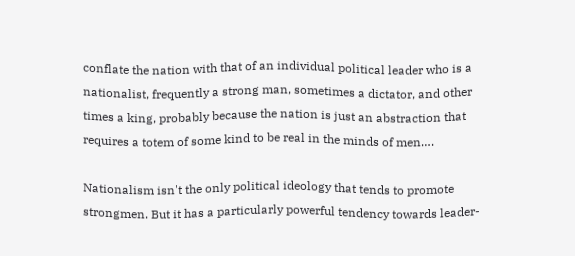conflate the nation with that of an individual political leader who is a nationalist, frequently a strong man, sometimes a dictator, and other times a king, probably because the nation is just an abstraction that requires a totem of some kind to be real in the minds of men….

Nationalism isn't the only political ideology that tends to promote strongmen. But it has a particularly powerful tendency towards leader-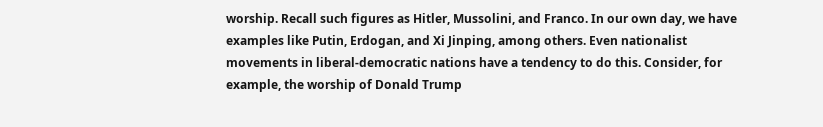worship. Recall such figures as Hitler, Mussolini, and Franco. In our own day, we have examples like Putin, Erdogan, and Xi Jinping, among others. Even nationalist movements in liberal-democratic nations have a tendency to do this. Consider, for example, the worship of Donald Trump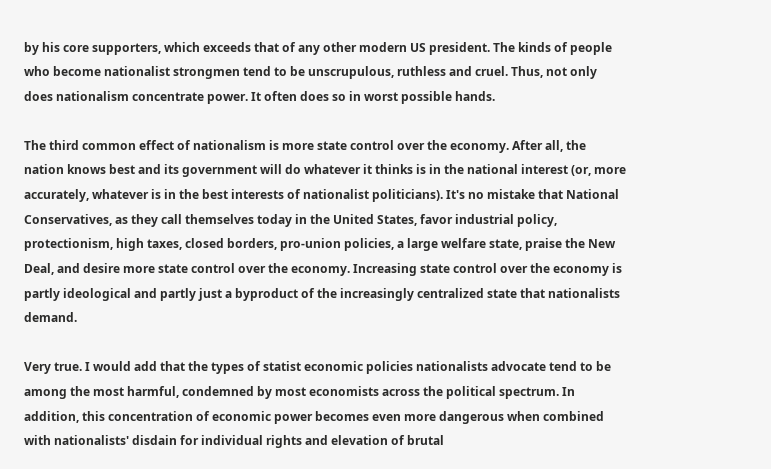by his core supporters, which exceeds that of any other modern US president. The kinds of people who become nationalist strongmen tend to be unscrupulous, ruthless and cruel. Thus, not only does nationalism concentrate power. It often does so in worst possible hands.

The third common effect of nationalism is more state control over the economy. After all, the nation knows best and its government will do whatever it thinks is in the national interest (or, more accurately, whatever is in the best interests of nationalist politicians). It's no mistake that National Conservatives, as they call themselves today in the United States, favor industrial policy, protectionism, high taxes, closed borders, pro-union policies, a large welfare state, praise the New Deal, and desire more state control over the economy. Increasing state control over the economy is partly ideological and partly just a byproduct of the increasingly centralized state that nationalists demand.

Very true. I would add that the types of statist economic policies nationalists advocate tend to be among the most harmful, condemned by most economists across the political spectrum. In addition, this concentration of economic power becomes even more dangerous when combined with nationalists' disdain for individual rights and elevation of brutal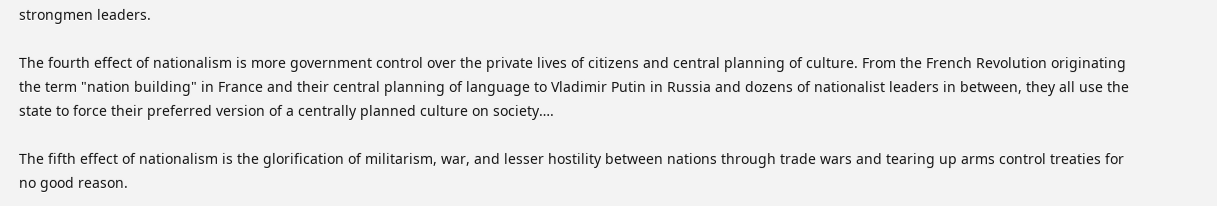strongmen leaders.

The fourth effect of nationalism is more government control over the private lives of citizens and central planning of culture. From the French Revolution originating the term "nation building" in France and their central planning of language to Vladimir Putin in Russia and dozens of nationalist leaders in between, they all use the state to force their preferred version of a centrally planned culture on society….

The fifth effect of nationalism is the glorification of militarism, war, and lesser hostility between nations through trade wars and tearing up arms control treaties for no good reason.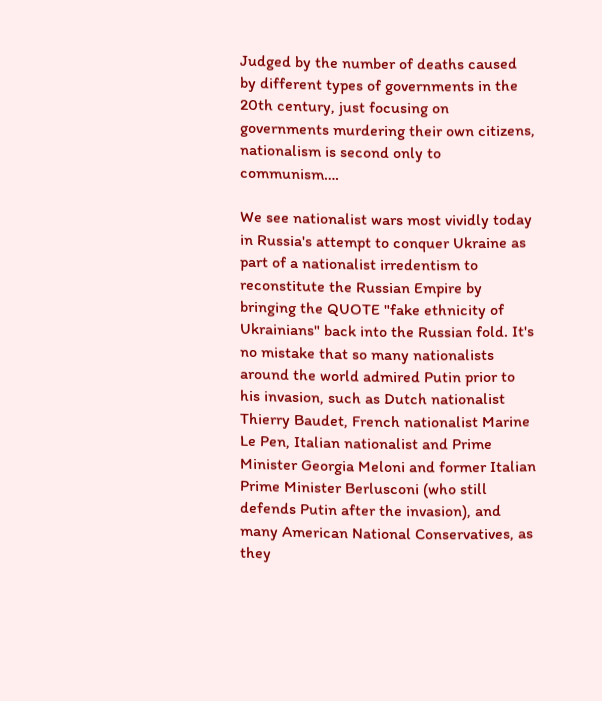Judged by the number of deaths caused by different types of governments in the 20th century, just focusing on governments murdering their own citizens, nationalism is second only to communism….

We see nationalist wars most vividly today in Russia's attempt to conquer Ukraine as part of a nationalist irredentism to reconstitute the Russian Empire by bringing the QUOTE "fake ethnicity of Ukrainians" back into the Russian fold. It's no mistake that so many nationalists around the world admired Putin prior to his invasion, such as Dutch nationalist Thierry Baudet, French nationalist Marine Le Pen, Italian nationalist and Prime Minister Georgia Meloni and former Italian Prime Minister Berlusconi (who still defends Putin after the invasion), and many American National Conservatives, as they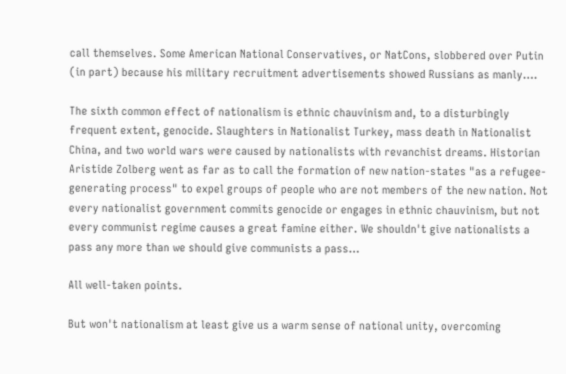call themselves. Some American National Conservatives, or NatCons, slobbered over Putin (in part) because his military recruitment advertisements showed Russians as manly….

The sixth common effect of nationalism is ethnic chauvinism and, to a disturbingly frequent extent, genocide. Slaughters in Nationalist Turkey, mass death in Nationalist China, and two world wars were caused by nationalists with revanchist dreams. Historian Aristide Zolberg went as far as to call the formation of new nation-states "as a refugee-generating process" to expel groups of people who are not members of the new nation. Not every nationalist government commits genocide or engages in ethnic chauvinism, but not every communist regime causes a great famine either. We shouldn't give nationalists a pass any more than we should give communists a pass…

All well-taken points.

But won't nationalism at least give us a warm sense of national unity, overcoming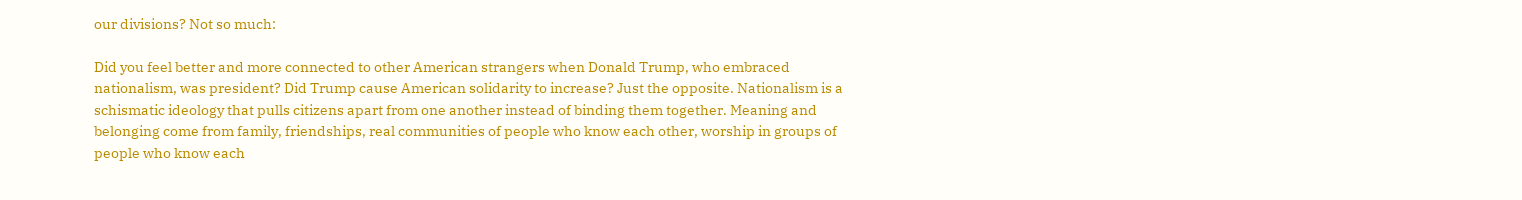our divisions? Not so much:

Did you feel better and more connected to other American strangers when Donald Trump, who embraced nationalism, was president? Did Trump cause American solidarity to increase? Just the opposite. Nationalism is a schismatic ideology that pulls citizens apart from one another instead of binding them together. Meaning and belonging come from family, friendships, real communities of people who know each other, worship in groups of people who know each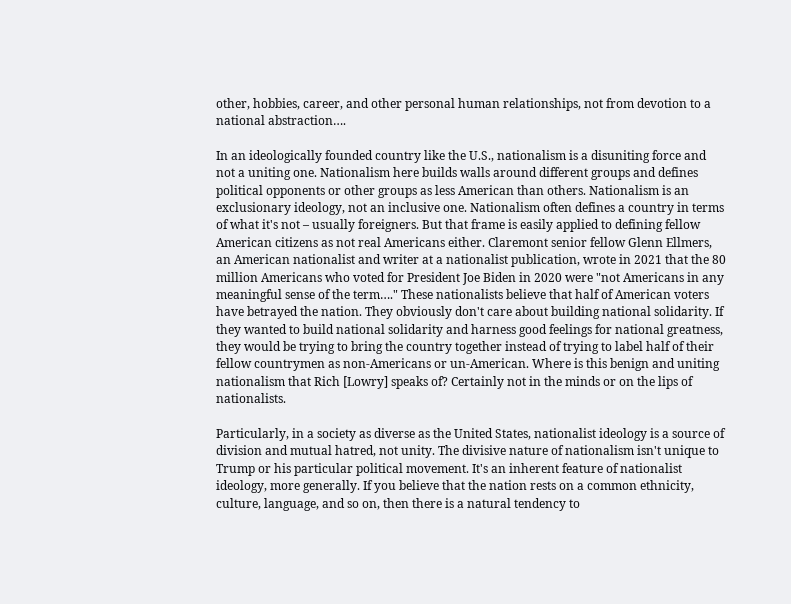other, hobbies, career, and other personal human relationships, not from devotion to a national abstraction….

In an ideologically founded country like the U.S., nationalism is a disuniting force and not a uniting one. Nationalism here builds walls around different groups and defines political opponents or other groups as less American than others. Nationalism is an exclusionary ideology, not an inclusive one. Nationalism often defines a country in terms of what it's not – usually foreigners. But that frame is easily applied to defining fellow American citizens as not real Americans either. Claremont senior fellow Glenn Ellmers, an American nationalist and writer at a nationalist publication, wrote in 2021 that the 80 million Americans who voted for President Joe Biden in 2020 were "not Americans in any meaningful sense of the term…." These nationalists believe that half of American voters have betrayed the nation. They obviously don't care about building national solidarity. If they wanted to build national solidarity and harness good feelings for national greatness, they would be trying to bring the country together instead of trying to label half of their fellow countrymen as non-Americans or un-American. Where is this benign and uniting nationalism that Rich [Lowry] speaks of? Certainly not in the minds or on the lips of nationalists.

Particularly, in a society as diverse as the United States, nationalist ideology is a source of division and mutual hatred, not unity. The divisive nature of nationalism isn't unique to Trump or his particular political movement. It's an inherent feature of nationalist ideology, more generally. If you believe that the nation rests on a common ethnicity, culture, language, and so on, then there is a natural tendency to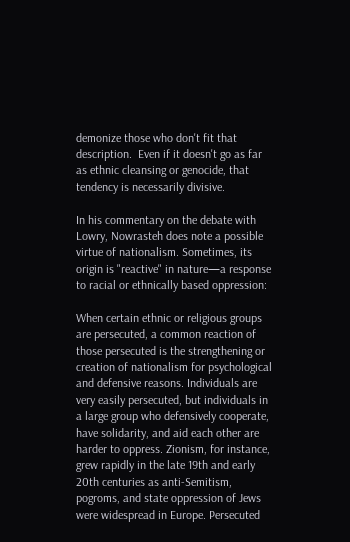demonize those who don't fit that description.  Even if it doesn't go as far as ethnic cleansing or genocide, that tendency is necessarily divisive.

In his commentary on the debate with Lowry, Nowrasteh does note a possible virtue of nationalism. Sometimes, its origin is "reactive" in nature—a response to racial or ethnically based oppression:

When certain ethnic or religious groups are persecuted, a common reaction of those persecuted is the strengthening or creation of nationalism for psychological and defensive reasons. Individuals are very easily persecuted, but individuals in a large group who defensively cooperate, have solidarity, and aid each other are harder to oppress. Zionism, for instance, grew rapidly in the late 19th and early 20th centuries as anti-Semitism, pogroms, and state oppression of Jews were widespread in Europe. Persecuted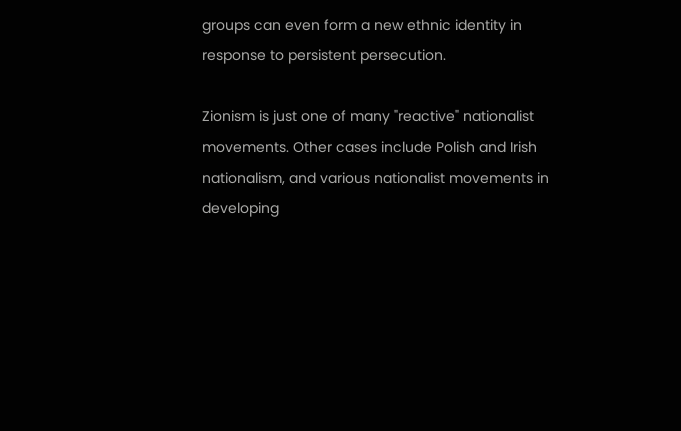groups can even form a new ethnic identity in response to persistent persecution.

Zionism is just one of many "reactive" nationalist movements. Other cases include Polish and Irish nationalism, and various nationalist movements in developing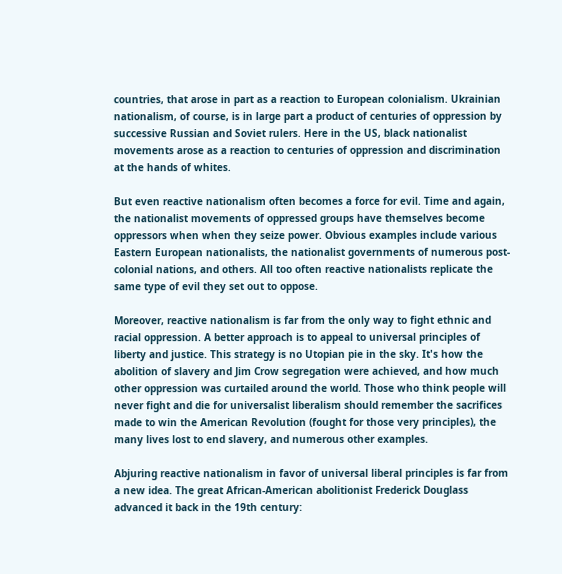countries, that arose in part as a reaction to European colonialism. Ukrainian nationalism, of course, is in large part a product of centuries of oppression by successive Russian and Soviet rulers. Here in the US, black nationalist movements arose as a reaction to centuries of oppression and discrimination at the hands of whites.

But even reactive nationalism often becomes a force for evil. Time and again, the nationalist movements of oppressed groups have themselves become oppressors when when they seize power. Obvious examples include various Eastern European nationalists, the nationalist governments of numerous post-colonial nations, and others. All too often reactive nationalists replicate the same type of evil they set out to oppose.

Moreover, reactive nationalism is far from the only way to fight ethnic and racial oppression. A better approach is to appeal to universal principles of liberty and justice. This strategy is no Utopian pie in the sky. It's how the abolition of slavery and Jim Crow segregation were achieved, and how much other oppression was curtailed around the world. Those who think people will never fight and die for universalist liberalism should remember the sacrifices made to win the American Revolution (fought for those very principles), the many lives lost to end slavery, and numerous other examples.

Abjuring reactive nationalism in favor of universal liberal principles is far from a new idea. The great African-American abolitionist Frederick Douglass advanced it back in the 19th century: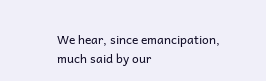We hear, since emancipation, much said by our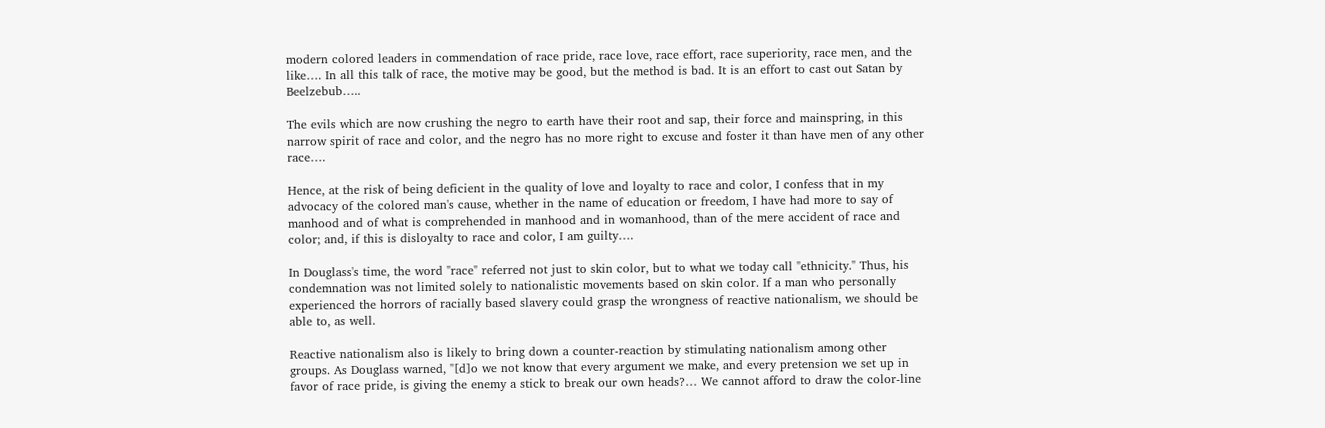modern colored leaders in commendation of race pride, race love, race effort, race superiority, race men, and the like…. In all this talk of race, the motive may be good, but the method is bad. It is an effort to cast out Satan by Beelzebub…..

The evils which are now crushing the negro to earth have their root and sap, their force and mainspring, in this narrow spirit of race and color, and the negro has no more right to excuse and foster it than have men of any other race….

Hence, at the risk of being deficient in the quality of love and loyalty to race and color, I confess that in my advocacy of the colored man's cause, whether in the name of education or freedom, I have had more to say of manhood and of what is comprehended in manhood and in womanhood, than of the mere accident of race and color; and, if this is disloyalty to race and color, I am guilty….

In Douglass's time, the word "race" referred not just to skin color, but to what we today call "ethnicity." Thus, his condemnation was not limited solely to nationalistic movements based on skin color. If a man who personally experienced the horrors of racially based slavery could grasp the wrongness of reactive nationalism, we should be able to, as well.

Reactive nationalism also is likely to bring down a counter-reaction by stimulating nationalism among other groups. As Douglass warned, "[d]o we not know that every argument we make, and every pretension we set up in favor of race pride, is giving the enemy a stick to break our own heads?… We cannot afford to draw the color-line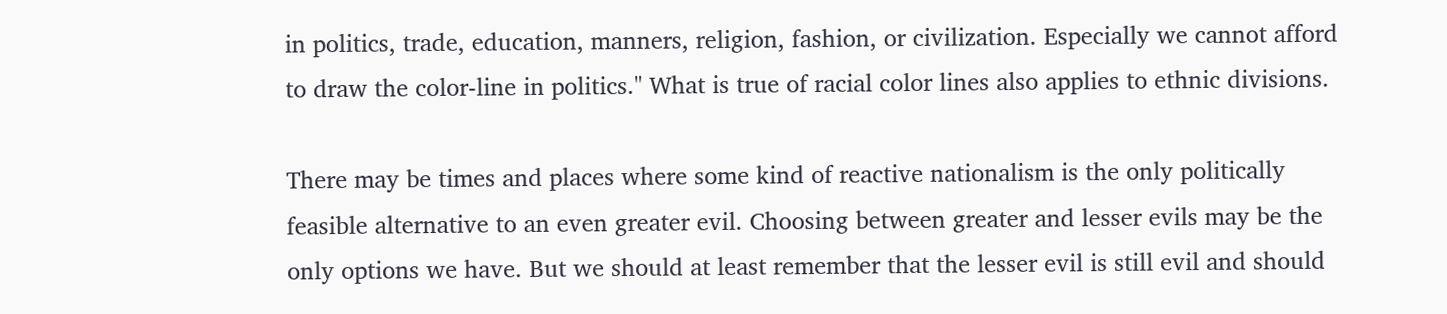in politics, trade, education, manners, religion, fashion, or civilization. Especially we cannot afford to draw the color-line in politics." What is true of racial color lines also applies to ethnic divisions.

There may be times and places where some kind of reactive nationalism is the only politically feasible alternative to an even greater evil. Choosing between greater and lesser evils may be the only options we have. But we should at least remember that the lesser evil is still evil and should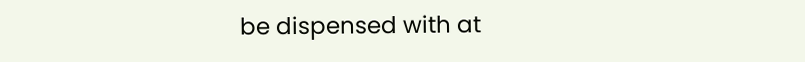be dispensed with at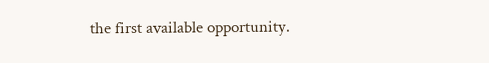the first available opportunity.